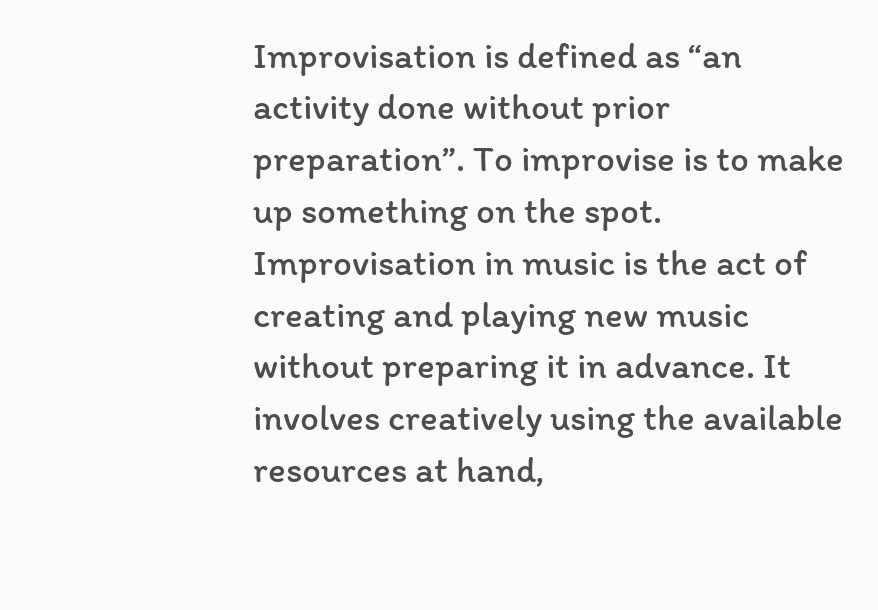Improvisation is defined as “an activity done without prior preparation”. To improvise is to make up something on the spot. Improvisation in music is the act of creating and playing new music without preparing it in advance. It involves creatively using the available resources at hand,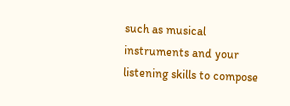such as musical instruments and your listening skills to compose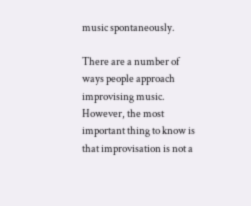music spontaneously.

There are a number of ways people approach improvising music. However, the most important thing to know is that improvisation is not a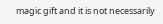magic gift and it is not necessarily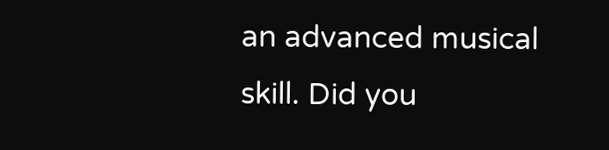an advanced musical skill. Did you